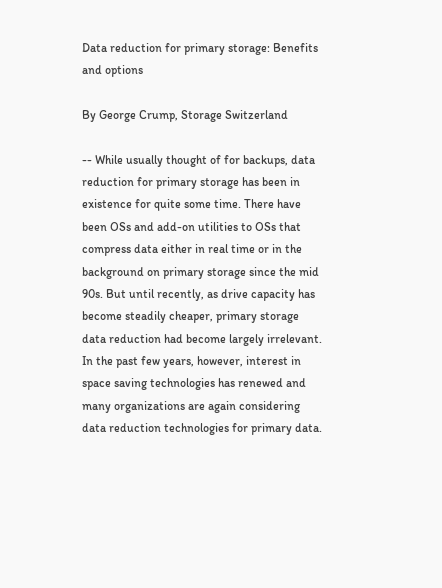Data reduction for primary storage: Benefits and options

By George Crump, Storage Switzerland

-- While usually thought of for backups, data reduction for primary storage has been in existence for quite some time. There have been OSs and add-on utilities to OSs that compress data either in real time or in the background on primary storage since the mid 90s. But until recently, as drive capacity has become steadily cheaper, primary storage data reduction had become largely irrelevant. In the past few years, however, interest in space saving technologies has renewed and many organizations are again considering data reduction technologies for primary data.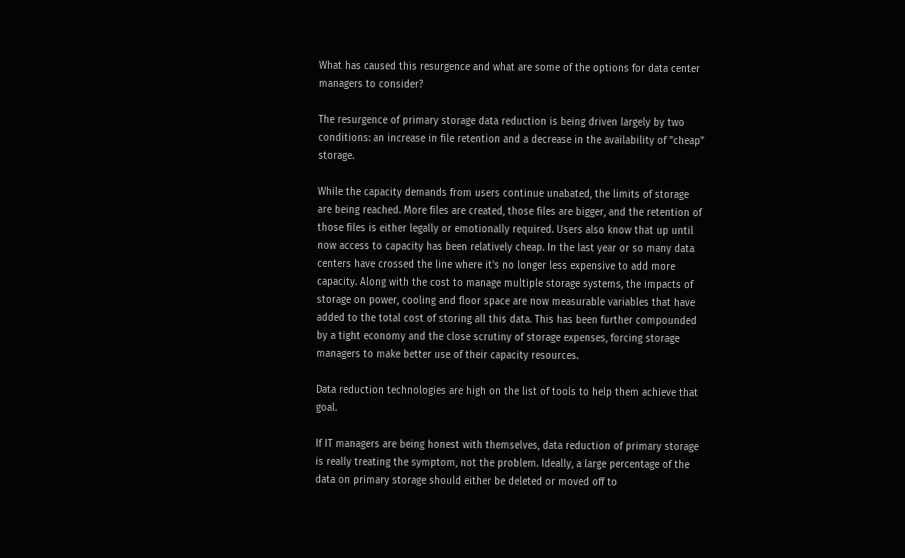What has caused this resurgence and what are some of the options for data center managers to consider?

The resurgence of primary storage data reduction is being driven largely by two conditions: an increase in file retention and a decrease in the availability of "cheap" storage.

While the capacity demands from users continue unabated, the limits of storage are being reached. More files are created, those files are bigger, and the retention of those files is either legally or emotionally required. Users also know that up until now access to capacity has been relatively cheap. In the last year or so many data centers have crossed the line where it's no longer less expensive to add more capacity. Along with the cost to manage multiple storage systems, the impacts of storage on power, cooling and floor space are now measurable variables that have added to the total cost of storing all this data. This has been further compounded by a tight economy and the close scrutiny of storage expenses, forcing storage managers to make better use of their capacity resources.

Data reduction technologies are high on the list of tools to help them achieve that goal.

If IT managers are being honest with themselves, data reduction of primary storage is really treating the symptom, not the problem. Ideally, a large percentage of the data on primary storage should either be deleted or moved off to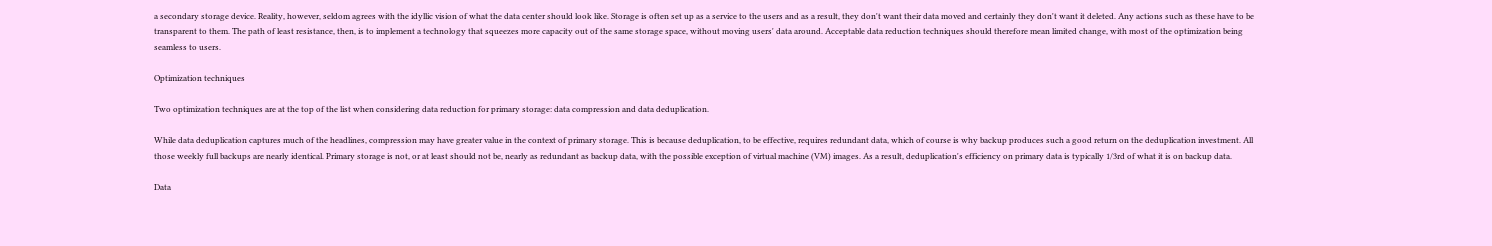a secondary storage device. Reality, however, seldom agrees with the idyllic vision of what the data center should look like. Storage is often set up as a service to the users and as a result, they don't want their data moved and certainly they don't want it deleted. Any actions such as these have to be transparent to them. The path of least resistance, then, is to implement a technology that squeezes more capacity out of the same storage space, without moving users' data around. Acceptable data reduction techniques should therefore mean limited change, with most of the optimization being seamless to users.

Optimization techniques

Two optimization techniques are at the top of the list when considering data reduction for primary storage: data compression and data deduplication.

While data deduplication captures much of the headlines, compression may have greater value in the context of primary storage. This is because deduplication, to be effective, requires redundant data, which of course is why backup produces such a good return on the deduplication investment. All those weekly full backups are nearly identical. Primary storage is not, or at least should not be, nearly as redundant as backup data, with the possible exception of virtual machine (VM) images. As a result, deduplication's efficiency on primary data is typically 1/3rd of what it is on backup data.

Data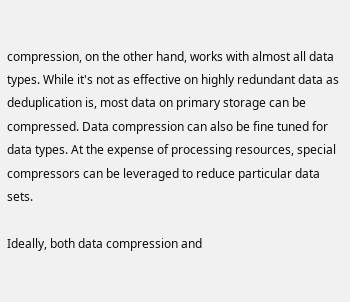compression, on the other hand, works with almost all data types. While it's not as effective on highly redundant data as deduplication is, most data on primary storage can be compressed. Data compression can also be fine tuned for data types. At the expense of processing resources, special compressors can be leveraged to reduce particular data sets.

Ideally, both data compression and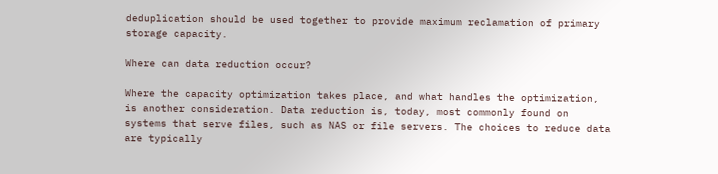deduplication should be used together to provide maximum reclamation of primary storage capacity.

Where can data reduction occur?

Where the capacity optimization takes place, and what handles the optimization, is another consideration. Data reduction is, today, most commonly found on systems that serve files, such as NAS or file servers. The choices to reduce data are typically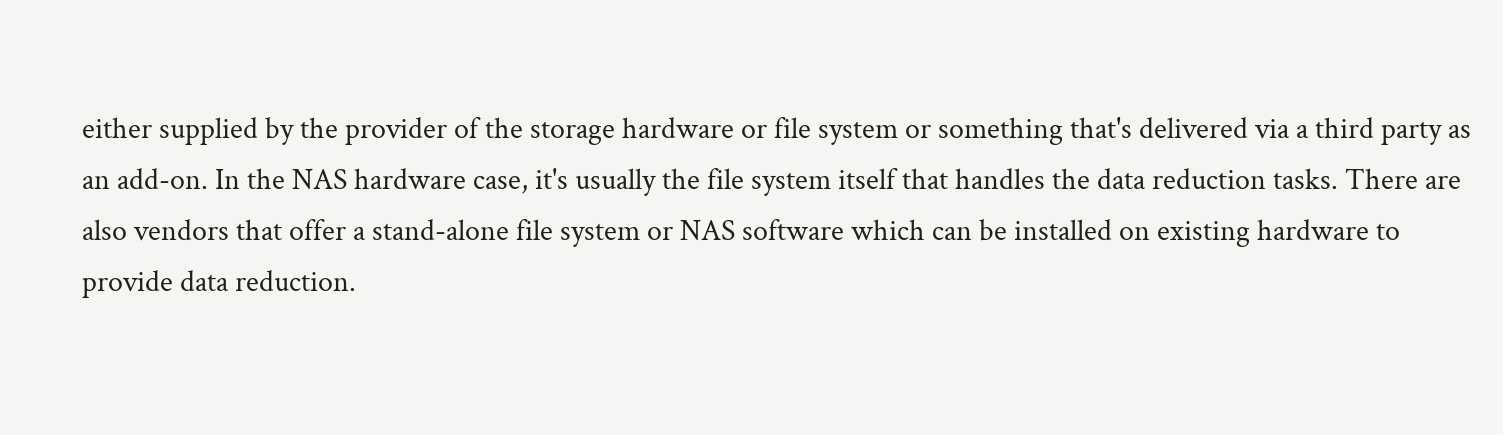either supplied by the provider of the storage hardware or file system or something that's delivered via a third party as an add-on. In the NAS hardware case, it's usually the file system itself that handles the data reduction tasks. There are also vendors that offer a stand-alone file system or NAS software which can be installed on existing hardware to provide data reduction.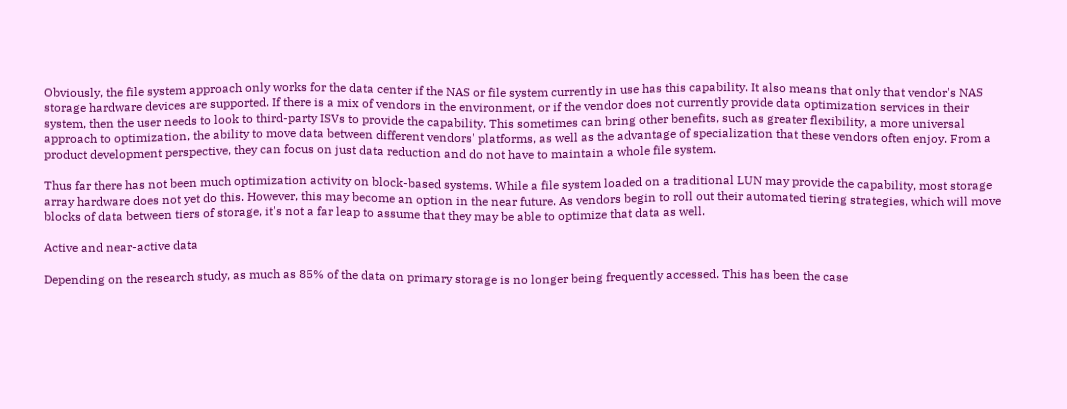Obviously, the file system approach only works for the data center if the NAS or file system currently in use has this capability. It also means that only that vendor's NAS storage hardware devices are supported. If there is a mix of vendors in the environment, or if the vendor does not currently provide data optimization services in their system, then the user needs to look to third-party ISVs to provide the capability. This sometimes can bring other benefits, such as greater flexibility, a more universal approach to optimization, the ability to move data between different vendors' platforms, as well as the advantage of specialization that these vendors often enjoy. From a product development perspective, they can focus on just data reduction and do not have to maintain a whole file system.

Thus far there has not been much optimization activity on block-based systems. While a file system loaded on a traditional LUN may provide the capability, most storage array hardware does not yet do this. However, this may become an option in the near future. As vendors begin to roll out their automated tiering strategies, which will move blocks of data between tiers of storage, it's not a far leap to assume that they may be able to optimize that data as well.

Active and near-active data

Depending on the research study, as much as 85% of the data on primary storage is no longer being frequently accessed. This has been the case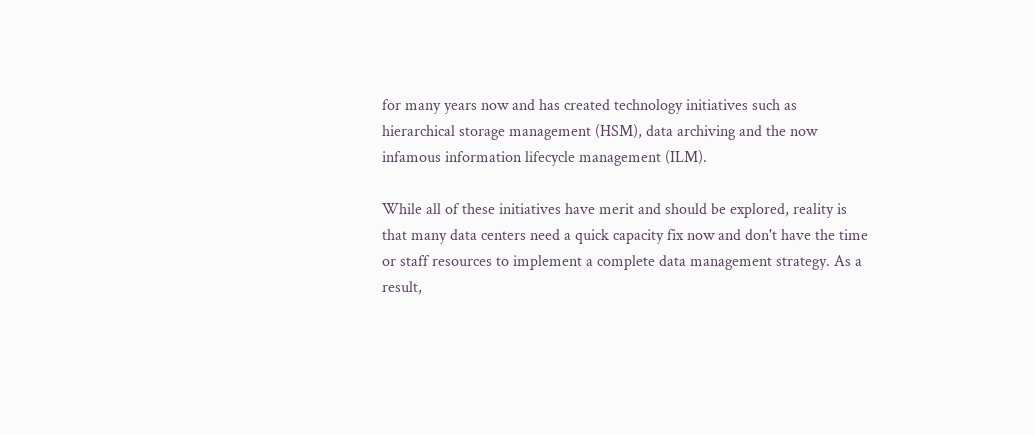for many years now and has created technology initiatives such as hierarchical storage management (HSM), data archiving and the now infamous information lifecycle management (ILM).

While all of these initiatives have merit and should be explored, reality is that many data centers need a quick capacity fix now and don't have the time or staff resources to implement a complete data management strategy. As a result,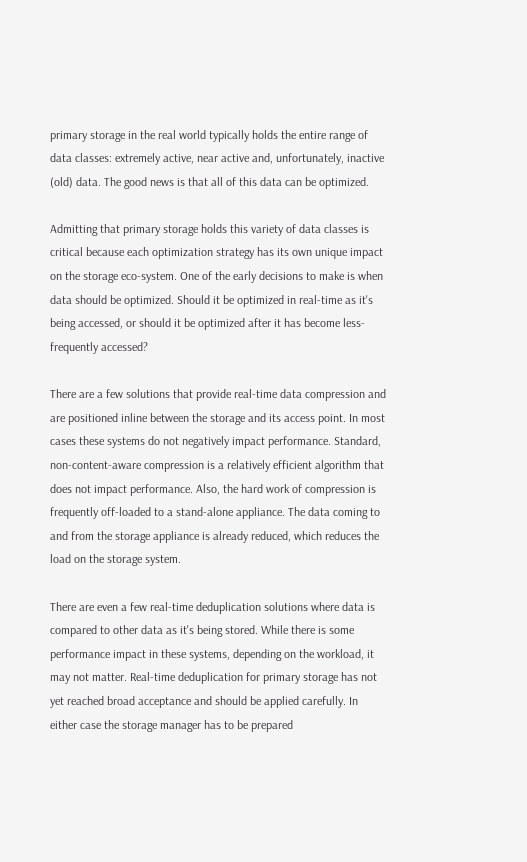primary storage in the real world typically holds the entire range of data classes: extremely active, near active and, unfortunately, inactive (old) data. The good news is that all of this data can be optimized.

Admitting that primary storage holds this variety of data classes is critical because each optimization strategy has its own unique impact on the storage eco-system. One of the early decisions to make is when data should be optimized. Should it be optimized in real-time as it's being accessed, or should it be optimized after it has become less-frequently accessed?

There are a few solutions that provide real-time data compression and are positioned inline between the storage and its access point. In most cases these systems do not negatively impact performance. Standard, non-content-aware compression is a relatively efficient algorithm that does not impact performance. Also, the hard work of compression is frequently off-loaded to a stand-alone appliance. The data coming to and from the storage appliance is already reduced, which reduces the load on the storage system.

There are even a few real-time deduplication solutions where data is compared to other data as it's being stored. While there is some performance impact in these systems, depending on the workload, it may not matter. Real-time deduplication for primary storage has not yet reached broad acceptance and should be applied carefully. In either case the storage manager has to be prepared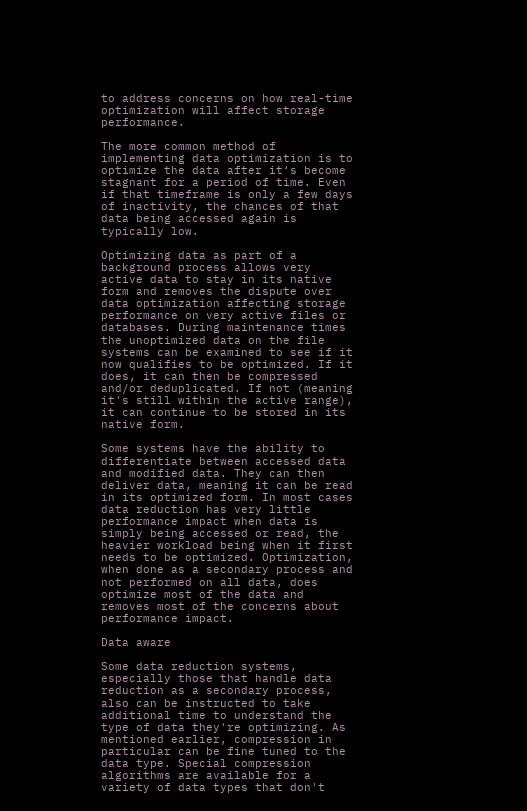to address concerns on how real-time optimization will affect storage performance.

The more common method of implementing data optimization is to optimize the data after it‘s become stagnant for a period of time. Even if that timeframe is only a few days of inactivity, the chances of that data being accessed again is typically low.

Optimizing data as part of a background process allows very active data to stay in its native form and removes the dispute over data optimization affecting storage performance on very active files or databases. During maintenance times the unoptimized data on the file systems can be examined to see if it now qualifies to be optimized. If it does, it can then be compressed and/or deduplicated. If not (meaning it's still within the active range), it can continue to be stored in its native form.

Some systems have the ability to differentiate between accessed data and modified data. They can then deliver data, meaning it can be read in its optimized form. In most cases data reduction has very little performance impact when data is simply being accessed or read, the heavier workload being when it first needs to be optimized. Optimization, when done as a secondary process and not performed on all data, does optimize most of the data and removes most of the concerns about performance impact.

Data aware

Some data reduction systems, especially those that handle data reduction as a secondary process, also can be instructed to take additional time to understand the type of data they're optimizing. As mentioned earlier, compression in particular can be fine tuned to the data type. Special compression algorithms are available for a variety of data types that don't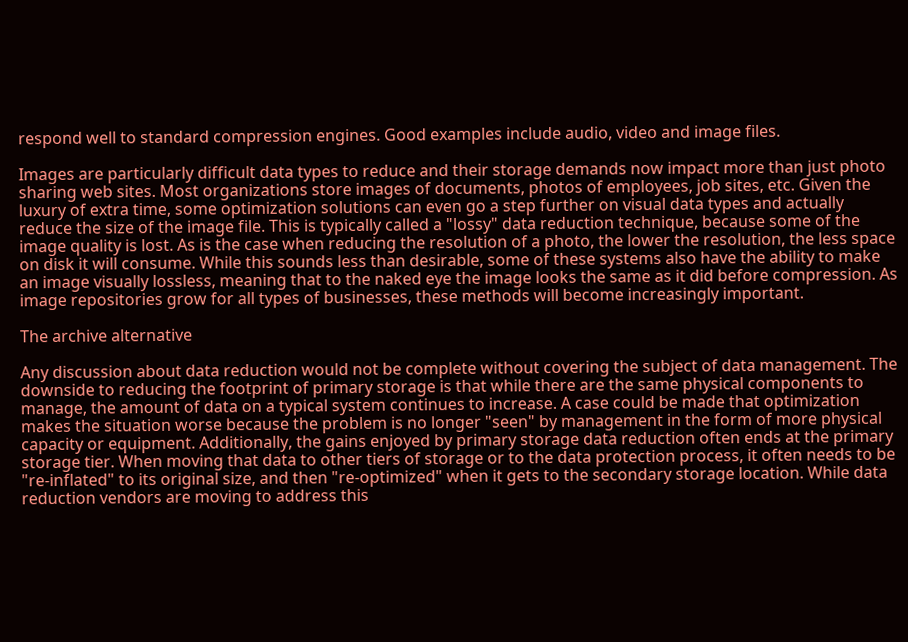respond well to standard compression engines. Good examples include audio, video and image files.

Images are particularly difficult data types to reduce and their storage demands now impact more than just photo sharing web sites. Most organizations store images of documents, photos of employees, job sites, etc. Given the luxury of extra time, some optimization solutions can even go a step further on visual data types and actually reduce the size of the image file. This is typically called a "lossy" data reduction technique, because some of the image quality is lost. As is the case when reducing the resolution of a photo, the lower the resolution, the less space on disk it will consume. While this sounds less than desirable, some of these systems also have the ability to make an image visually lossless, meaning that to the naked eye the image looks the same as it did before compression. As image repositories grow for all types of businesses, these methods will become increasingly important.

The archive alternative

Any discussion about data reduction would not be complete without covering the subject of data management. The downside to reducing the footprint of primary storage is that while there are the same physical components to manage, the amount of data on a typical system continues to increase. A case could be made that optimization makes the situation worse because the problem is no longer "seen" by management in the form of more physical capacity or equipment. Additionally, the gains enjoyed by primary storage data reduction often ends at the primary storage tier. When moving that data to other tiers of storage or to the data protection process, it often needs to be "re-inflated" to its original size, and then "re-optimized" when it gets to the secondary storage location. While data reduction vendors are moving to address this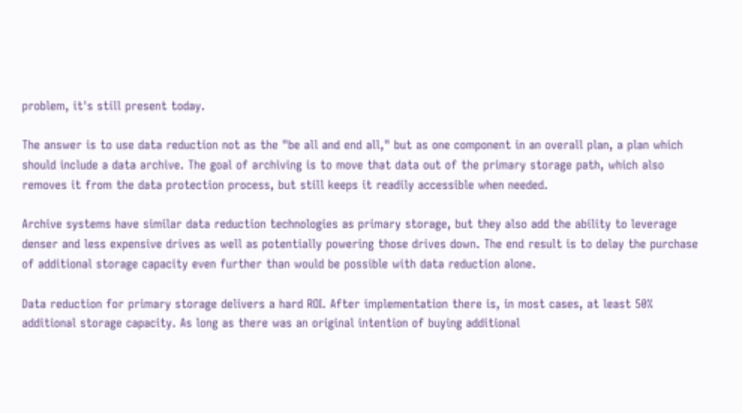problem, it's still present today.

The answer is to use data reduction not as the "be all and end all," but as one component in an overall plan, a plan which should include a data archive. The goal of archiving is to move that data out of the primary storage path, which also removes it from the data protection process, but still keeps it readily accessible when needed.

Archive systems have similar data reduction technologies as primary storage, but they also add the ability to leverage denser and less expensive drives as well as potentially powering those drives down. The end result is to delay the purchase of additional storage capacity even further than would be possible with data reduction alone.

Data reduction for primary storage delivers a hard ROI. After implementation there is, in most cases, at least 50% additional storage capacity. As long as there was an original intention of buying additional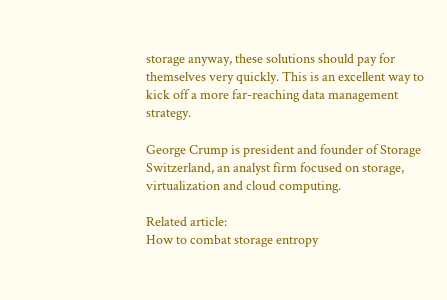storage anyway, these solutions should pay for themselves very quickly. This is an excellent way to kick off a more far-reaching data management strategy.

George Crump is president and founder of Storage Switzerland, an analyst firm focused on storage, virtualization and cloud computing.

Related article:
How to combat storage entropy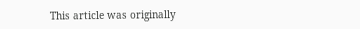This article was originally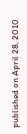published on April 28, 2010